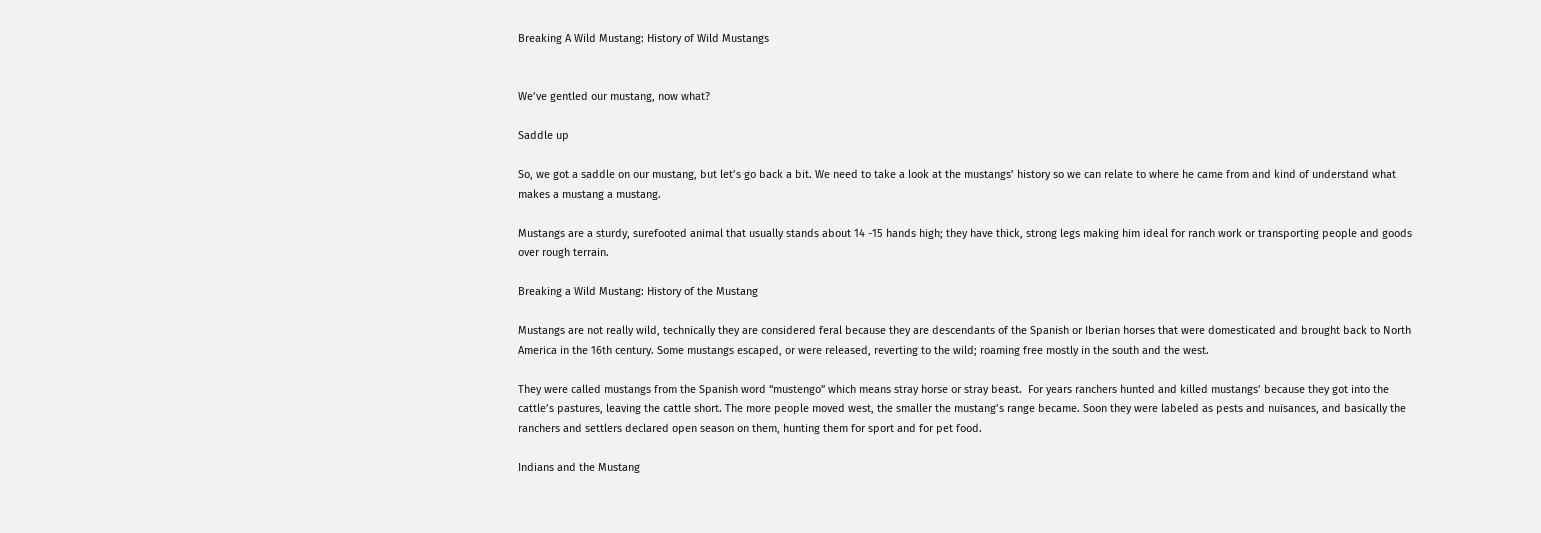Breaking A Wild Mustang: History of Wild Mustangs


We’ve gentled our mustang, now what?

Saddle up

So, we got a saddle on our mustang, but let’s go back a bit. We need to take a look at the mustangs’ history so we can relate to where he came from and kind of understand what makes a mustang a mustang.

Mustangs are a sturdy, surefooted animal that usually stands about 14 -15 hands high; they have thick, strong legs making him ideal for ranch work or transporting people and goods over rough terrain.

Breaking a Wild Mustang: History of the Mustang

Mustangs are not really wild, technically they are considered feral because they are descendants of the Spanish or Iberian horses that were domesticated and brought back to North America in the 16th century. Some mustangs escaped, or were released, reverting to the wild; roaming free mostly in the south and the west.

They were called mustangs from the Spanish word “mustengo” which means stray horse or stray beast.  For years ranchers hunted and killed mustangs’ because they got into the cattle’s pastures, leaving the cattle short. The more people moved west, the smaller the mustang’s range became. Soon they were labeled as pests and nuisances, and basically the ranchers and settlers declared open season on them, hunting them for sport and for pet food.

Indians and the Mustang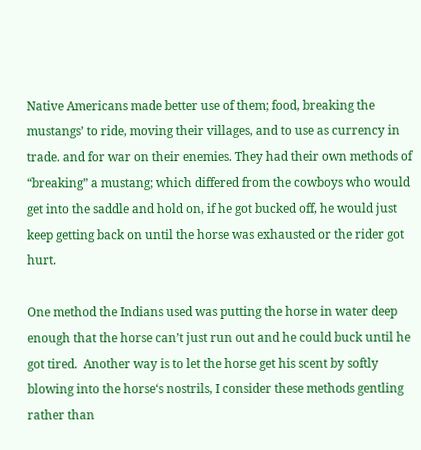Native Americans made better use of them; food, breaking the mustangs’ to ride, moving their villages, and to use as currency in trade. and for war on their enemies. They had their own methods of “breaking” a mustang; which differed from the cowboys who would get into the saddle and hold on, if he got bucked off, he would just keep getting back on until the horse was exhausted or the rider got hurt.

One method the Indians used was putting the horse in water deep enough that the horse can’t just run out and he could buck until he got tired.  Another way is to let the horse get his scent by softly blowing into the horse‘s nostrils, I consider these methods gentling rather than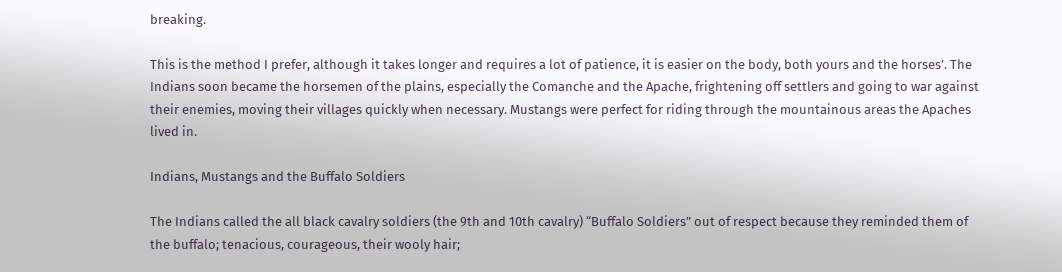breaking.

This is the method I prefer, although it takes longer and requires a lot of patience, it is easier on the body, both yours and the horses’. The Indians soon became the horsemen of the plains, especially the Comanche and the Apache, frightening off settlers and going to war against their enemies, moving their villages quickly when necessary. Mustangs were perfect for riding through the mountainous areas the Apaches lived in.

Indians, Mustangs and the Buffalo Soldiers

The Indians called the all black cavalry soldiers (the 9th and 10th cavalry) “Buffalo Soldiers” out of respect because they reminded them of the buffalo; tenacious, courageous, their wooly hair;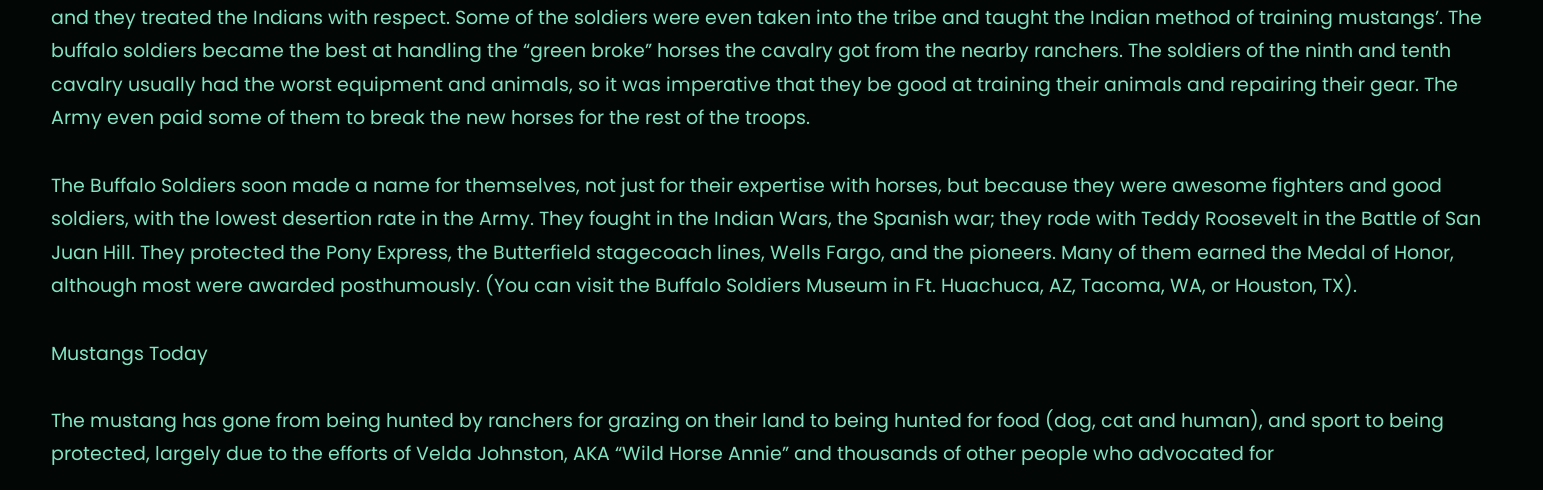and they treated the Indians with respect. Some of the soldiers were even taken into the tribe and taught the Indian method of training mustangs’. The buffalo soldiers became the best at handling the “green broke” horses the cavalry got from the nearby ranchers. The soldiers of the ninth and tenth cavalry usually had the worst equipment and animals, so it was imperative that they be good at training their animals and repairing their gear. The Army even paid some of them to break the new horses for the rest of the troops.

The Buffalo Soldiers soon made a name for themselves, not just for their expertise with horses, but because they were awesome fighters and good soldiers, with the lowest desertion rate in the Army. They fought in the Indian Wars, the Spanish war; they rode with Teddy Roosevelt in the Battle of San Juan Hill. They protected the Pony Express, the Butterfield stagecoach lines, Wells Fargo, and the pioneers. Many of them earned the Medal of Honor, although most were awarded posthumously. (You can visit the Buffalo Soldiers Museum in Ft. Huachuca, AZ, Tacoma, WA, or Houston, TX).

Mustangs Today

The mustang has gone from being hunted by ranchers for grazing on their land to being hunted for food (dog, cat and human), and sport to being protected, largely due to the efforts of Velda Johnston, AKA “Wild Horse Annie” and thousands of other people who advocated for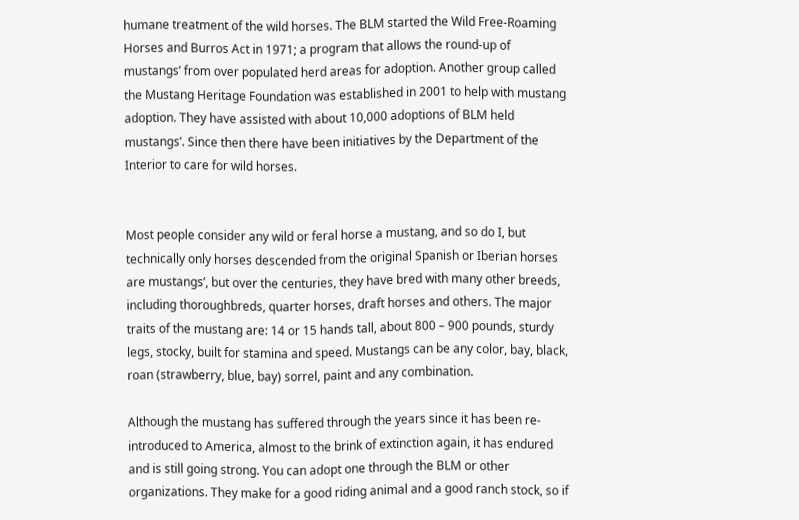humane treatment of the wild horses. The BLM started the Wild Free-Roaming Horses and Burros Act in 1971; a program that allows the round-up of mustangs’ from over populated herd areas for adoption. Another group called the Mustang Heritage Foundation was established in 2001 to help with mustang adoption. They have assisted with about 10,000 adoptions of BLM held mustangs’. Since then there have been initiatives by the Department of the Interior to care for wild horses.


Most people consider any wild or feral horse a mustang, and so do I, but technically only horses descended from the original Spanish or Iberian horses are mustangs’, but over the centuries, they have bred with many other breeds, including thoroughbreds, quarter horses, draft horses and others. The major traits of the mustang are: 14 or 15 hands tall, about 800 – 900 pounds, sturdy legs, stocky, built for stamina and speed. Mustangs can be any color, bay, black, roan (strawberry, blue, bay) sorrel, paint and any combination.

Although the mustang has suffered through the years since it has been re-introduced to America, almost to the brink of extinction again, it has endured and is still going strong. You can adopt one through the BLM or other organizations. They make for a good riding animal and a good ranch stock, so if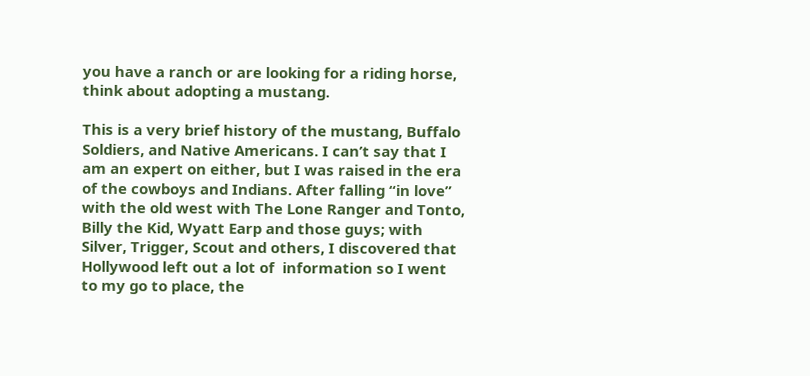you have a ranch or are looking for a riding horse, think about adopting a mustang.

This is a very brief history of the mustang, Buffalo Soldiers, and Native Americans. I can’t say that I am an expert on either, but I was raised in the era of the cowboys and Indians. After falling “in love” with the old west with The Lone Ranger and Tonto, Billy the Kid, Wyatt Earp and those guys; with Silver, Trigger, Scout and others, I discovered that Hollywood left out a lot of  information so I went to my go to place, the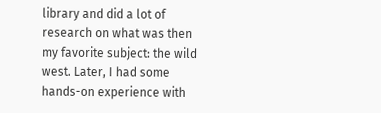library and did a lot of research on what was then my favorite subject: the wild west. Later, I had some hands-on experience with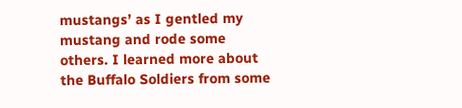mustangs’ as I gentled my mustang and rode some others. I learned more about the Buffalo Soldiers from some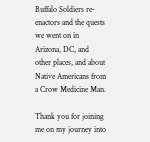Buffalo Soldiers re-enactors and the quests we went on in Arizona, DC, and other places, and about Native Americans from a Crow Medicine Man.

Thank you for joining me on my journey into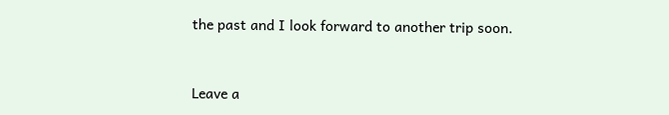the past and I look forward to another trip soon.



Leave a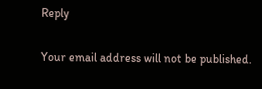Reply

Your email address will not be published.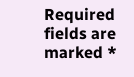Required fields are marked *